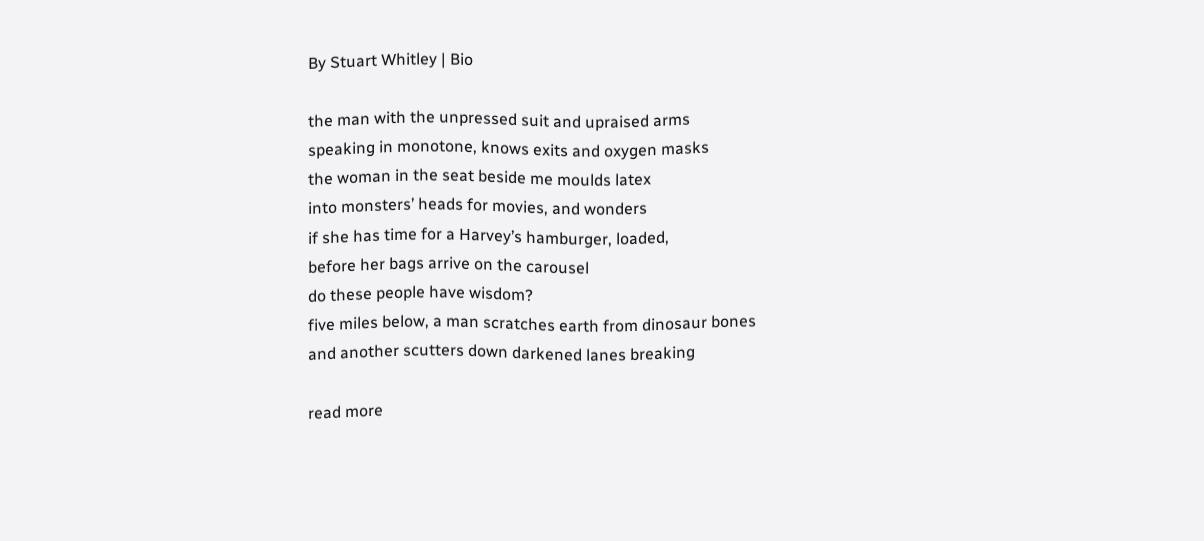By Stuart Whitley | Bio

the man with the unpressed suit and upraised arms
speaking in monotone, knows exits and oxygen masks
the woman in the seat beside me moulds latex
into monsters’ heads for movies, and wonders
if she has time for a Harvey’s hamburger, loaded,
before her bags arrive on the carousel
do these people have wisdom?
five miles below, a man scratches earth from dinosaur bones
and another scutters down darkened lanes breaking

read more